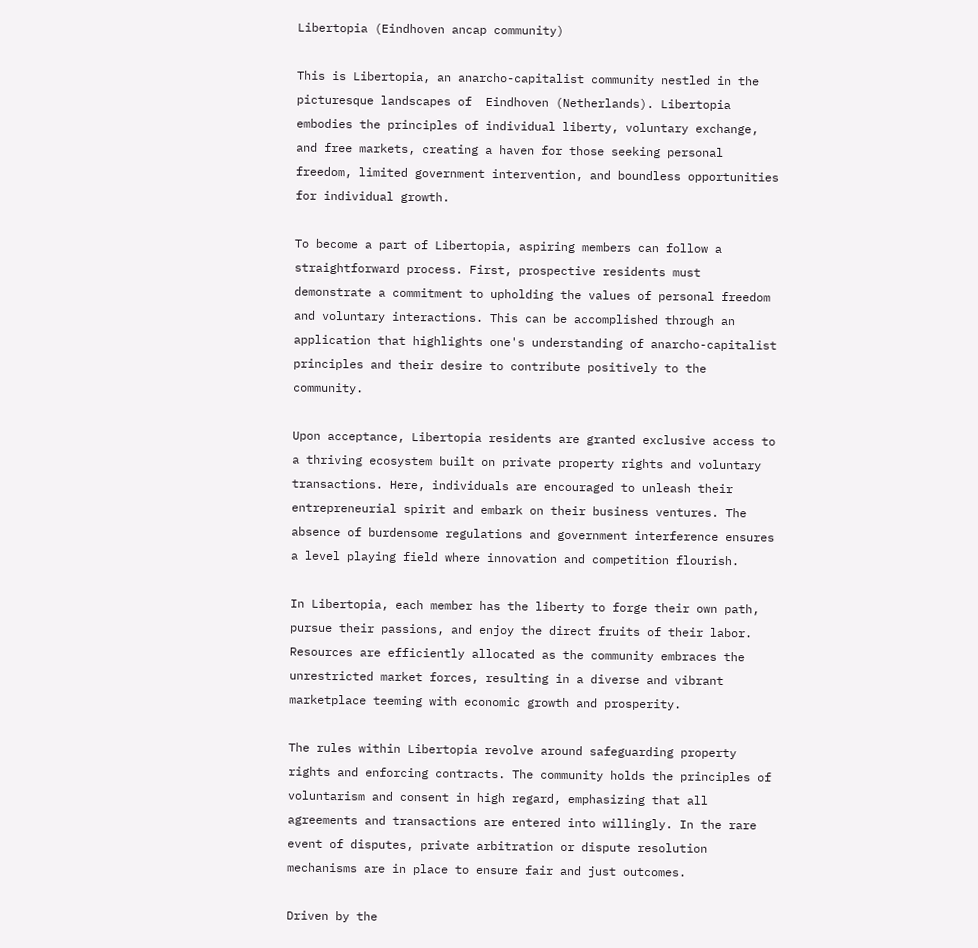Libertopia (Eindhoven ancap community)

This is Libertopia, an anarcho-capitalist community nestled in the picturesque landscapes of  Eindhoven (Netherlands). Libertopia embodies the principles of individual liberty, voluntary exchange, and free markets, creating a haven for those seeking personal freedom, limited government intervention, and boundless opportunities for individual growth.

To become a part of Libertopia, aspiring members can follow a straightforward process. First, prospective residents must demonstrate a commitment to upholding the values of personal freedom and voluntary interactions. This can be accomplished through an application that highlights one's understanding of anarcho-capitalist principles and their desire to contribute positively to the community.

Upon acceptance, Libertopia residents are granted exclusive access to a thriving ecosystem built on private property rights and voluntary transactions. Here, individuals are encouraged to unleash their entrepreneurial spirit and embark on their business ventures. The absence of burdensome regulations and government interference ensures a level playing field where innovation and competition flourish.

In Libertopia, each member has the liberty to forge their own path, pursue their passions, and enjoy the direct fruits of their labor. Resources are efficiently allocated as the community embraces the unrestricted market forces, resulting in a diverse and vibrant marketplace teeming with economic growth and prosperity.

The rules within Libertopia revolve around safeguarding property rights and enforcing contracts. The community holds the principles of voluntarism and consent in high regard, emphasizing that all agreements and transactions are entered into willingly. In the rare event of disputes, private arbitration or dispute resolution mechanisms are in place to ensure fair and just outcomes.

Driven by the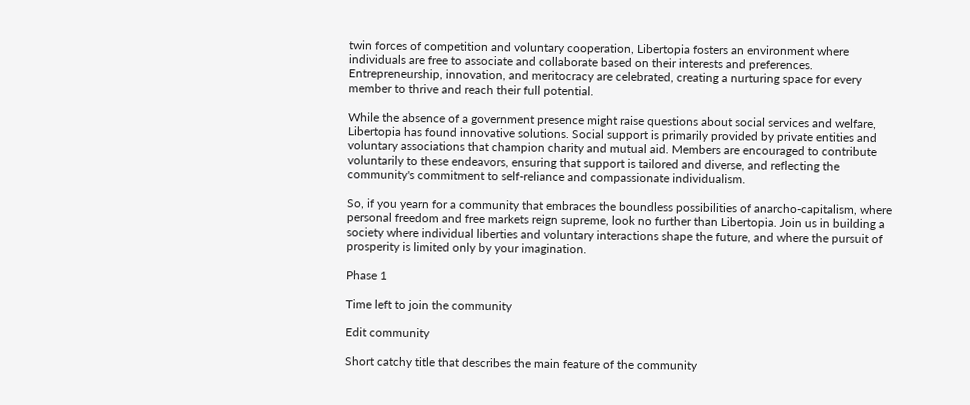twin forces of competition and voluntary cooperation, Libertopia fosters an environment where individuals are free to associate and collaborate based on their interests and preferences. Entrepreneurship, innovation, and meritocracy are celebrated, creating a nurturing space for every member to thrive and reach their full potential.

While the absence of a government presence might raise questions about social services and welfare, Libertopia has found innovative solutions. Social support is primarily provided by private entities and voluntary associations that champion charity and mutual aid. Members are encouraged to contribute voluntarily to these endeavors, ensuring that support is tailored and diverse, and reflecting the community's commitment to self-reliance and compassionate individualism.

So, if you yearn for a community that embraces the boundless possibilities of anarcho-capitalism, where personal freedom and free markets reign supreme, look no further than Libertopia. Join us in building a society where individual liberties and voluntary interactions shape the future, and where the pursuit of prosperity is limited only by your imagination.

Phase 1

Time left to join the community

Edit community

Short catchy title that describes the main feature of the community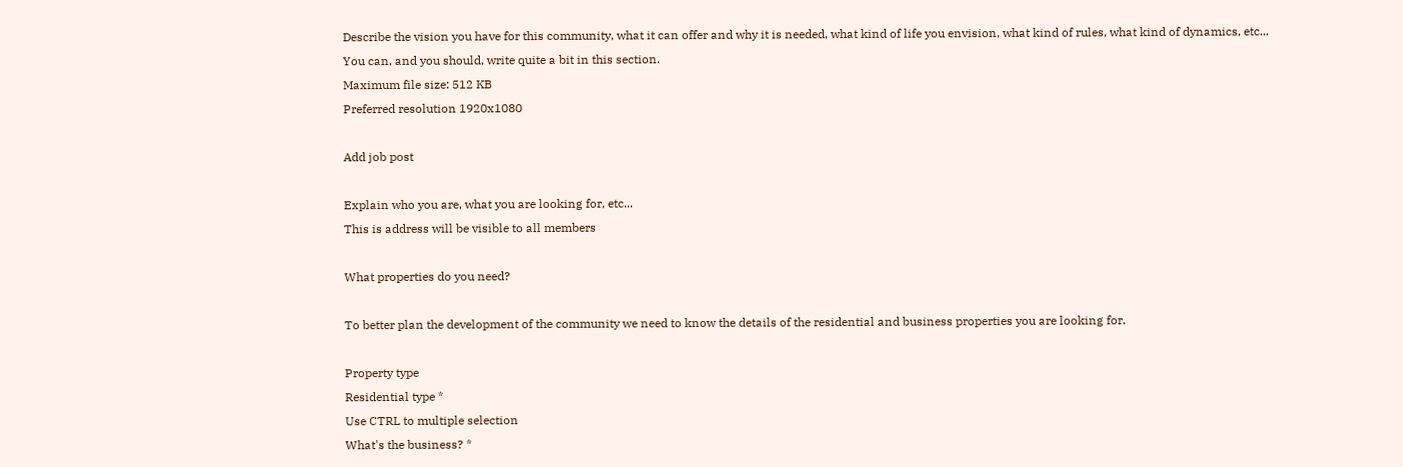Describe the vision you have for this community, what it can offer and why it is needed, what kind of life you envision, what kind of rules, what kind of dynamics, etc... You can, and you should, write quite a bit in this section.
Maximum file size: 512 KB
Preferred resolution 1920x1080

Add job post

Explain who you are, what you are looking for, etc...
This is address will be visible to all members

What properties do you need?

To better plan the development of the community we need to know the details of the residential and business properties you are looking for.

Property type
Residential type *
Use CTRL to multiple selection
What's the business? *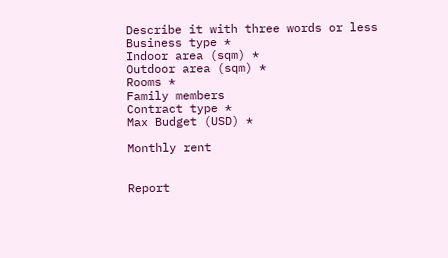Describe it with three words or less
Business type *
Indoor area (sqm) *
Outdoor area (sqm) *
Rooms *
Family members
Contract type *
Max Budget (USD) *

Monthly rent


Report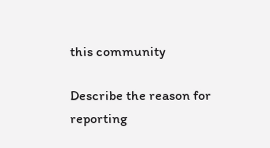this community

Describe the reason for reporting